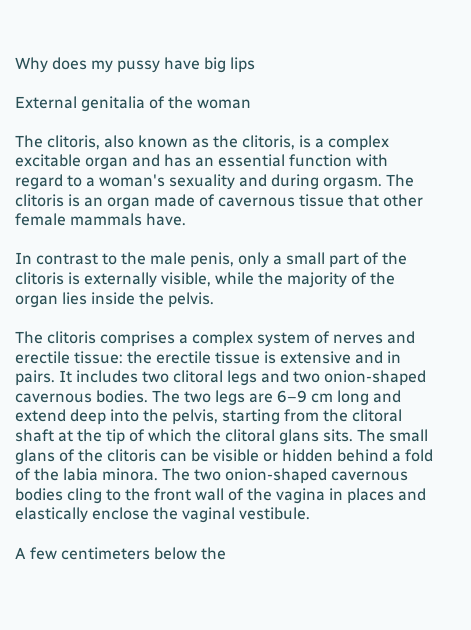Why does my pussy have big lips

External genitalia of the woman

The clitoris, also known as the clitoris, is a complex excitable organ and has an essential function with regard to a woman's sexuality and during orgasm. The clitoris is an organ made of cavernous tissue that other female mammals have.

In contrast to the male penis, only a small part of the clitoris is externally visible, while the majority of the organ lies inside the pelvis.

The clitoris comprises a complex system of nerves and erectile tissue: the erectile tissue is extensive and in pairs. It includes two clitoral legs and two onion-shaped cavernous bodies. The two legs are 6–9 cm long and extend deep into the pelvis, starting from the clitoral shaft at the tip of which the clitoral glans sits. The small glans of the clitoris can be visible or hidden behind a fold of the labia minora. The two onion-shaped cavernous bodies cling to the front wall of the vagina in places and elastically enclose the vaginal vestibule.

A few centimeters below the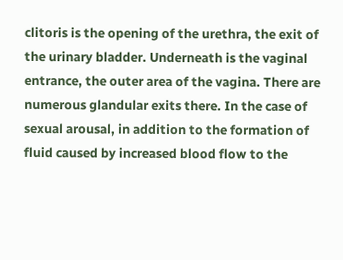clitoris is the opening of the urethra, the exit of the urinary bladder. Underneath is the vaginal entrance, the outer area of the vagina. There are numerous glandular exits there. In the case of sexual arousal, in addition to the formation of fluid caused by increased blood flow to the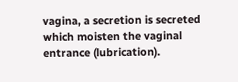vagina, a secretion is secreted which moisten the vaginal entrance (lubrication).